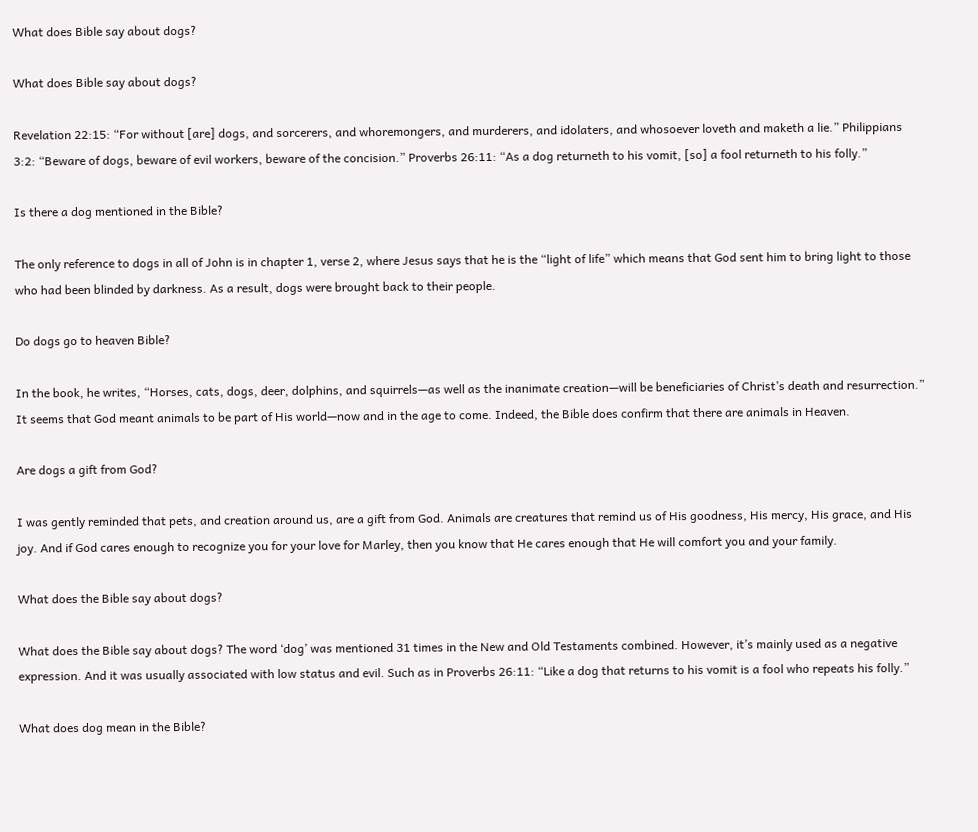What does Bible say about dogs?

What does Bible say about dogs?

Revelation 22:15: “For without [are] dogs, and sorcerers, and whoremongers, and murderers, and idolaters, and whosoever loveth and maketh a lie.” Philippians 3:2: “Beware of dogs, beware of evil workers, beware of the concision.” Proverbs 26:11: “As a dog returneth to his vomit, [so] a fool returneth to his folly.”

Is there a dog mentioned in the Bible?

The only reference to dogs in all of John is in chapter 1, verse 2, where Jesus says that he is the “light of life” which means that God sent him to bring light to those who had been blinded by darkness. As a result, dogs were brought back to their people.

Do dogs go to heaven Bible?

In the book, he writes, “Horses, cats, dogs, deer, dolphins, and squirrels—as well as the inanimate creation—will be beneficiaries of Christ’s death and resurrection.” It seems that God meant animals to be part of His world—now and in the age to come. Indeed, the Bible does confirm that there are animals in Heaven.

Are dogs a gift from God?

I was gently reminded that pets, and creation around us, are a gift from God. Animals are creatures that remind us of His goodness, His mercy, His grace, and His joy. And if God cares enough to recognize you for your love for Marley, then you know that He cares enough that He will comfort you and your family.

What does the Bible say about dogs?

What does the Bible say about dogs? The word ‘dog’ was mentioned 31 times in the New and Old Testaments combined. However, it’s mainly used as a negative expression. And it was usually associated with low status and evil. Such as in Proverbs 26:11: “Like a dog that returns to his vomit is a fool who repeats his folly.”

What does dog mean in the Bible?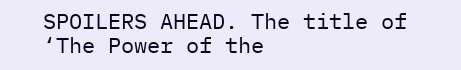SPOILERS AHEAD. The title of ‘The Power of the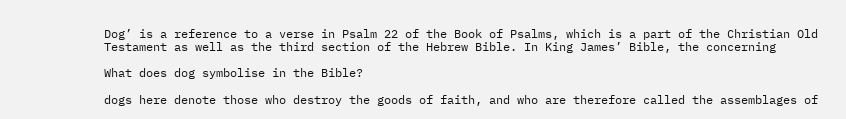Dog’ is a reference to a verse in Psalm 22 of the Book of Psalms, which is a part of the Christian Old Testament as well as the third section of the Hebrew Bible. In King James’ Bible, the concerning

What does dog symbolise in the Bible?

dogs here denote those who destroy the goods of faith, and who are therefore called the assemblages of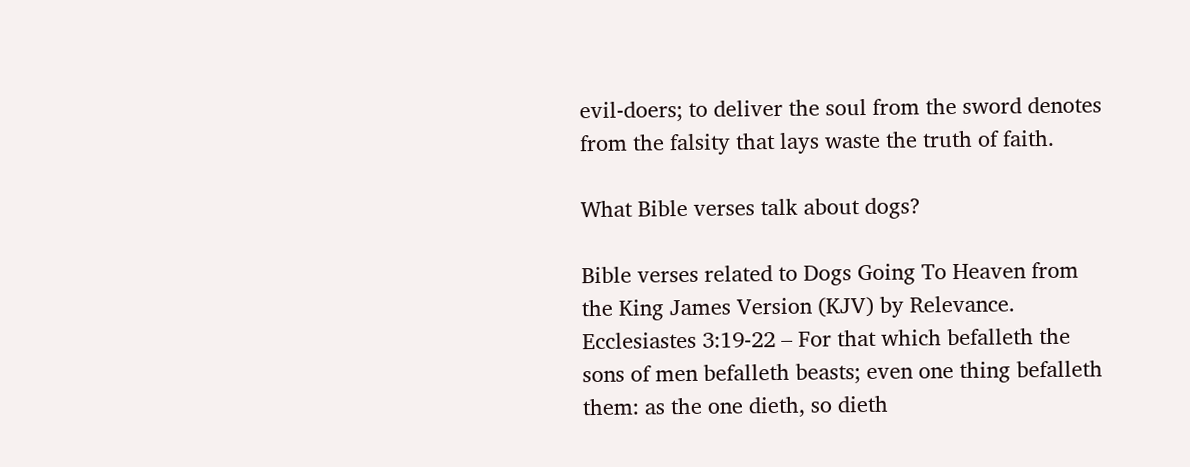evil-doers; to deliver the soul from the sword denotes from the falsity that lays waste the truth of faith.

What Bible verses talk about dogs?

Bible verses related to Dogs Going To Heaven from the King James Version (KJV) by Relevance. Ecclesiastes 3:19-22 – For that which befalleth the sons of men befalleth beasts; even one thing befalleth them: as the one dieth, so dieth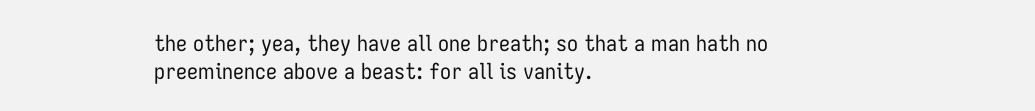the other; yea, they have all one breath; so that a man hath no preeminence above a beast: for all is vanity.